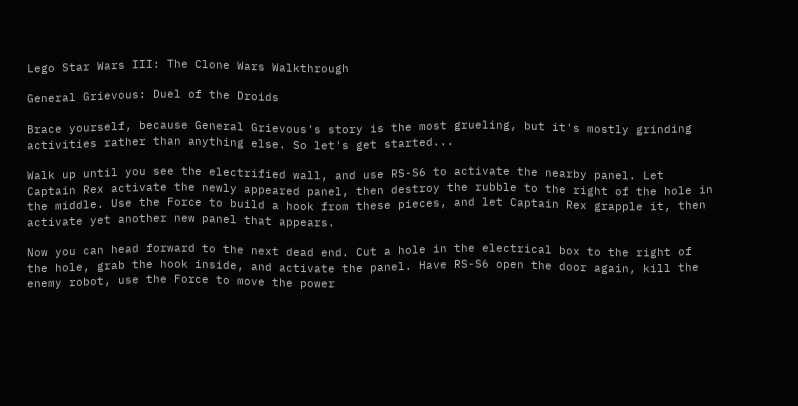Lego Star Wars III: The Clone Wars Walkthrough

General Grievous: Duel of the Droids

Brace yourself, because General Grievous's story is the most grueling, but it's mostly grinding activities rather than anything else. So let's get started...

Walk up until you see the electrified wall, and use RS-S6 to activate the nearby panel. Let Captain Rex activate the newly appeared panel, then destroy the rubble to the right of the hole in the middle. Use the Force to build a hook from these pieces, and let Captain Rex grapple it, then activate yet another new panel that appears.

Now you can head forward to the next dead end. Cut a hole in the electrical box to the right of the hole, grab the hook inside, and activate the panel. Have RS-S6 open the door again, kill the enemy robot, use the Force to move the power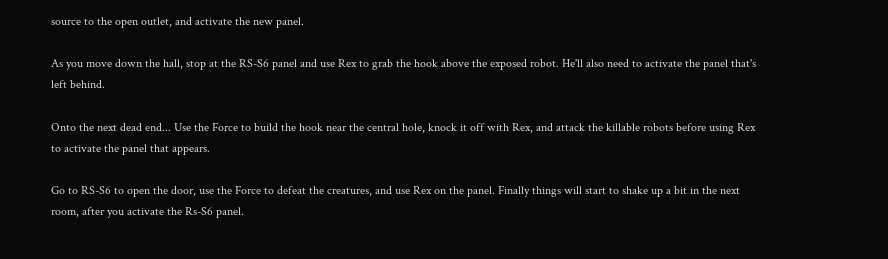source to the open outlet, and activate the new panel.

As you move down the hall, stop at the RS-S6 panel and use Rex to grab the hook above the exposed robot. He'll also need to activate the panel that's left behind.

Onto the next dead end... Use the Force to build the hook near the central hole, knock it off with Rex, and attack the killable robots before using Rex to activate the panel that appears.

Go to RS-S6 to open the door, use the Force to defeat the creatures, and use Rex on the panel. Finally things will start to shake up a bit in the next room, after you activate the Rs-S6 panel.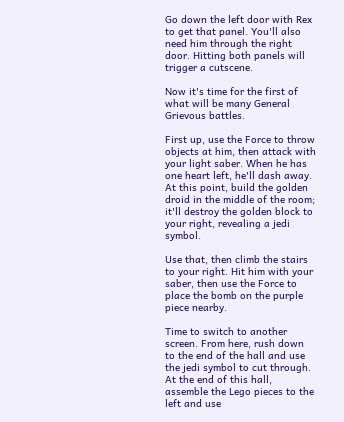Go down the left door with Rex to get that panel. You'll also need him through the right door. Hitting both panels will trigger a cutscene.

Now it's time for the first of what will be many General Grievous battles.

First up, use the Force to throw objects at him, then attack with your light saber. When he has one heart left, he'll dash away. At this point, build the golden droid in the middle of the room; it'll destroy the golden block to your right, revealing a jedi symbol.

Use that, then climb the stairs to your right. Hit him with your saber, then use the Force to place the bomb on the purple piece nearby.

Time to switch to another screen. From here, rush down to the end of the hall and use the jedi symbol to cut through. At the end of this hall, assemble the Lego pieces to the left and use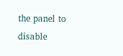the panel to disable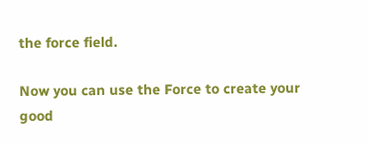the force field.

Now you can use the Force to create your good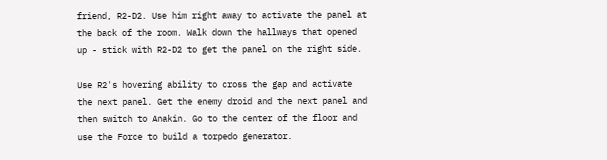friend, R2-D2. Use him right away to activate the panel at the back of the room. Walk down the hallways that opened up - stick with R2-D2 to get the panel on the right side.

Use R2's hovering ability to cross the gap and activate the next panel. Get the enemy droid and the next panel and then switch to Anakin. Go to the center of the floor and use the Force to build a torpedo generator.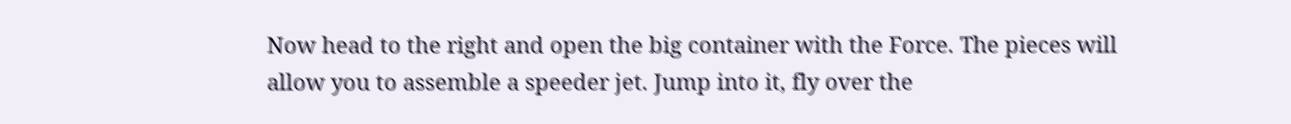Now head to the right and open the big container with the Force. The pieces will allow you to assemble a speeder jet. Jump into it, fly over the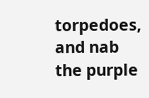torpedoes, and nab the purple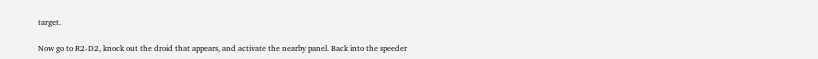target.

Now go to R2-D2, knock out the droid that appears, and activate the nearby panel. Back into the speeder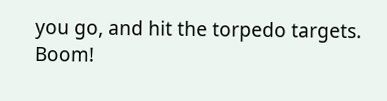you go, and hit the torpedo targets. Boom!